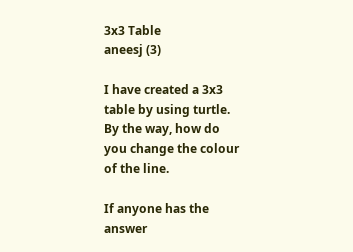3x3 Table
aneesj (3)

I have created a 3x3 table by using turtle. By the way, how do you change the colour of the line.

If anyone has the answer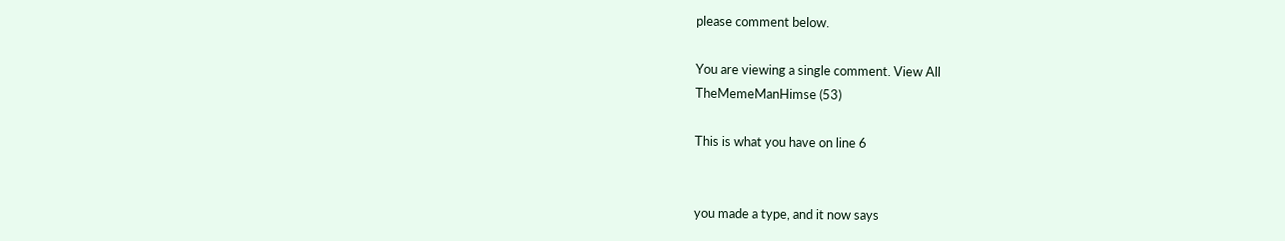please comment below.

You are viewing a single comment. View All
TheMemeManHimse (53)

This is what you have on line 6


you made a type, and it now says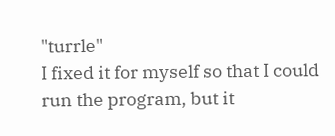"turrle"
I fixed it for myself so that I could run the program, but it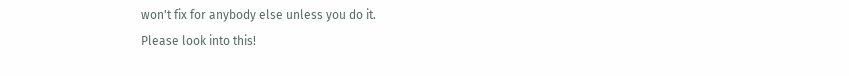won't fix for anybody else unless you do it.
Please look into this!